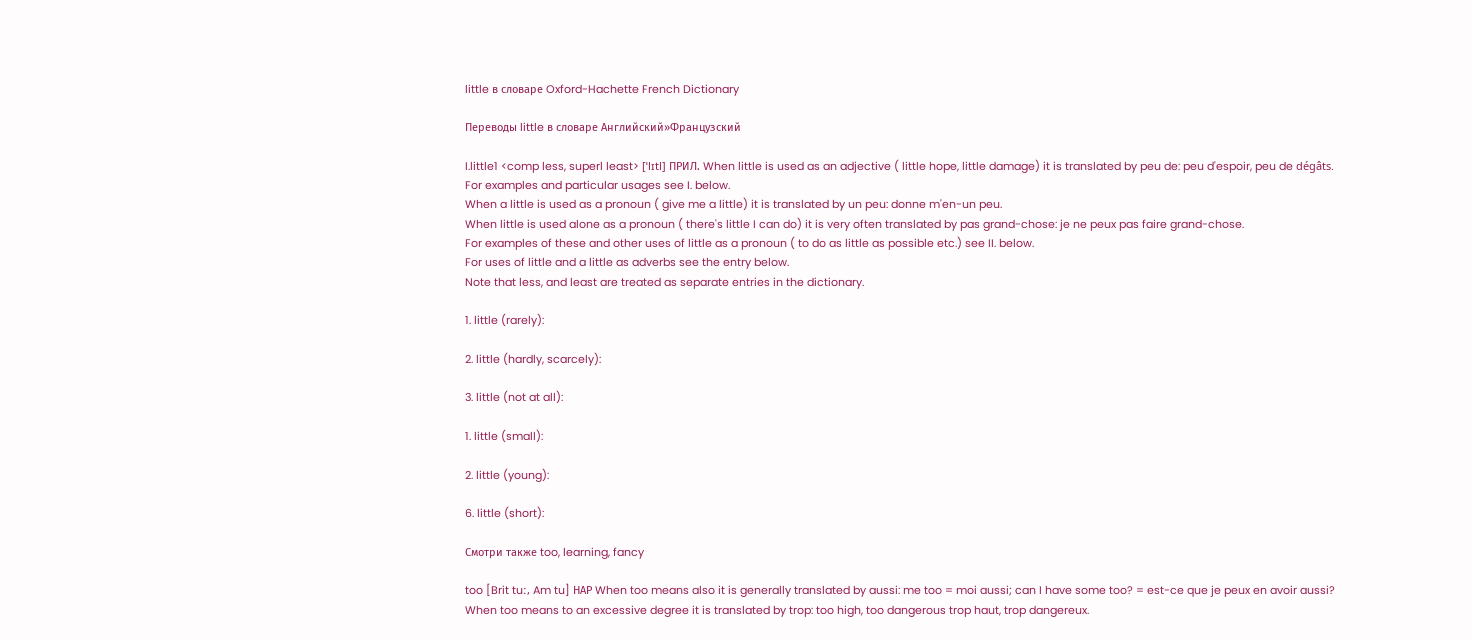little в словаре Oxford-Hachette French Dictionary

Переводы little в словаре Английский»Французский

I.little1 <comp less, superl least> [ˈlɪtl] ПРИЛ. When little is used as an adjective ( little hope, little damage) it is translated by peu de: peu d'espoir, peu de dégâts.
For examples and particular usages see I. below.
When a little is used as a pronoun ( give me a little) it is translated by un peu: donne m'en-un peu.
When little is used alone as a pronoun ( there's little I can do) it is very often translated by pas grand-chose: je ne peux pas faire grand-chose.
For examples of these and other uses of little as a pronoun ( to do as little as possible etc.) see II. below.
For uses of little and a little as adverbs see the entry below.
Note that less, and least are treated as separate entries in the dictionary.

1. little (rarely):

2. little (hardly, scarcely):

3. little (not at all):

1. little (small):

2. little (young):

6. little (short):

Смотри также too, learning, fancy

too [Brit tuː, Am tu] НАР When too means also it is generally translated by aussi: me too = moi aussi; can I have some too? = est-ce que je peux en avoir aussi?
When too means to an excessive degree it is translated by trop: too high, too dangerous trop haut, trop dangereux.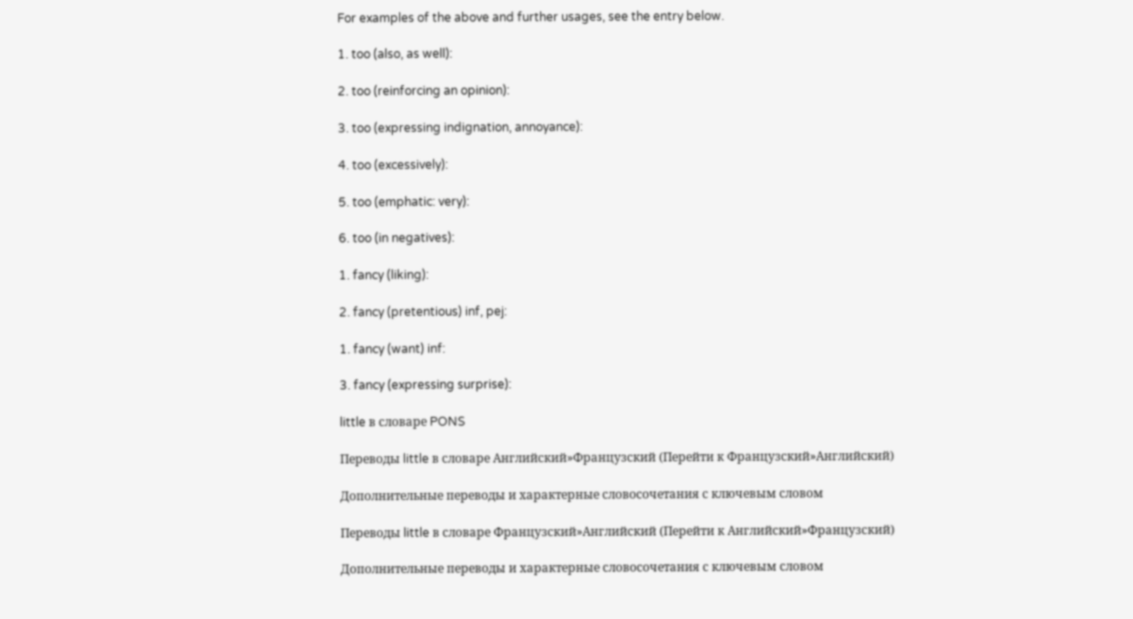For examples of the above and further usages, see the entry below.

1. too (also, as well):

2. too (reinforcing an opinion):

3. too (expressing indignation, annoyance):

4. too (excessively):

5. too (emphatic: very):

6. too (in negatives):

1. fancy (liking):

2. fancy (pretentious) inf, pej:

1. fancy (want) inf:

3. fancy (expressing surprise):

little в словаре PONS

Переводы little в словаре Английский»Французский (Перейти к Французский»Английский)

Дополнительные переводы и характерные словосочетания с ключевым словом

Переводы little в словаре Французский»Английский (Перейти к Английский»Французский)

Дополнительные переводы и характерные словосочетания с ключевым словом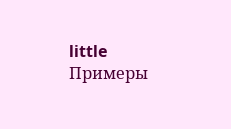little Примеры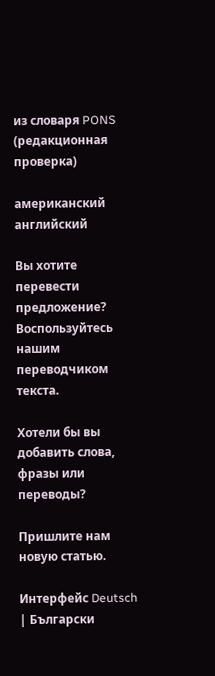из словаря PONS (редакционная проверка)

американский английский

Вы хотите перевести предложение? Воспользуйтесь нашим переводчиком текста.

Хотели бы вы добавить слова, фразы или переводы?

Пришлите нам новую статью.

Интерфейс Deutsch | Български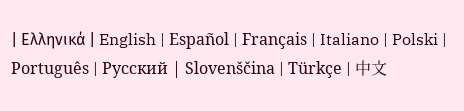| Ελληνικά | English | Español | Français | Italiano | Polski | Português | Русский | Slovenščina | Türkçe | 中文